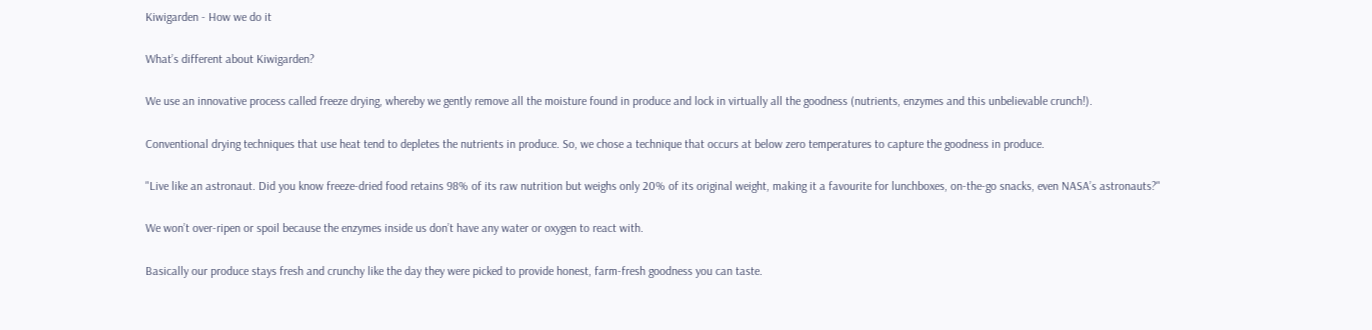Kiwigarden - How we do it

What’s different about Kiwigarden?

We use an innovative process called freeze drying, whereby we gently remove all the moisture found in produce and lock in virtually all the goodness (nutrients, enzymes and this unbelievable crunch!).

Conventional drying techniques that use heat tend to depletes the nutrients in produce. So, we chose a technique that occurs at below zero temperatures to capture the goodness in produce.

"Live like an astronaut. Did you know freeze-dried food retains 98% of its raw nutrition but weighs only 20% of its original weight, making it a favourite for lunchboxes, on-the-go snacks, even NASA’s astronauts?"

We won’t over-ripen or spoil because the enzymes inside us don’t have any water or oxygen to react with.

Basically our produce stays fresh and crunchy like the day they were picked to provide honest, farm-fresh goodness you can taste.